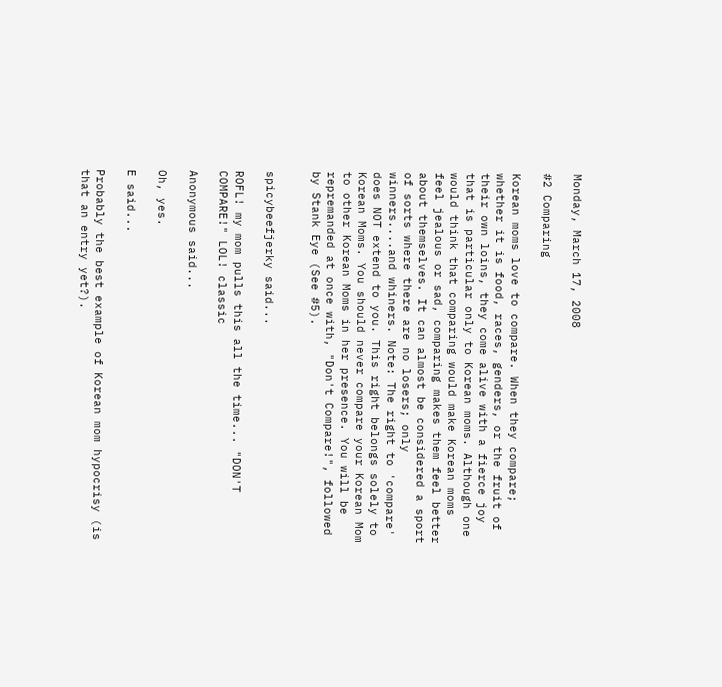Monday, March 17, 2008

#2 Comparing

Korean moms love to compare. When they compare; whether it is food, races, genders, or the fruit of their own loins, they come alive with a fierce joy that is particular only to Korean moms. Although one would think that comparing would make Korean moms feel jealous or sad, comparing makes them feel better about themselves. It can almost be considered a sport of sorts where there are no losers; only winners....and whiners. Note: The right to 'compare' does NOT extend to you. This right belongs solely to Korean Moms. You should never compare your Korean Mom to other Korean Moms in her presence. You will be repremanded at once with, "Don't Compare!", followed by Stank Eye (See #5).


spicybeefjerky said...

ROFL! my mom pulls this all the time... "DON'T COMPARE!" LOL! classic

Anonymous said...

Oh, yes.

E said...

Probably the best example of Korean mom hypocrisy (is that an entry yet?).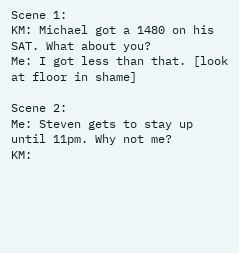Scene 1:
KM: Michael got a 1480 on his SAT. What about you?
Me: I got less than that. [look at floor in shame]

Scene 2:
Me: Steven gets to stay up until 11pm. Why not me?
KM: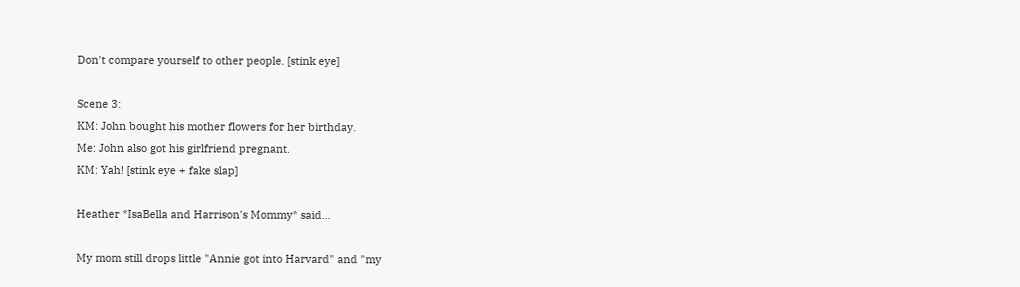Don't compare yourself to other people. [stink eye]

Scene 3:
KM: John bought his mother flowers for her birthday.
Me: John also got his girlfriend pregnant.
KM: Yah! [stink eye + fake slap]

Heather *IsaBella and Harrison's Mommy* said...

My mom still drops little "Annie got into Harvard" and "my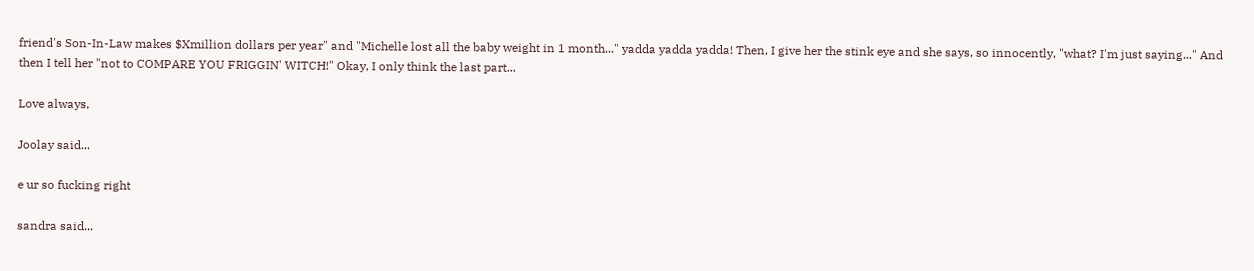friend's Son-In-Law makes $Xmillion dollars per year" and "Michelle lost all the baby weight in 1 month..." yadda yadda yadda! Then, I give her the stink eye and she says, so innocently, "what? I'm just saying..." And then I tell her "not to COMPARE YOU FRIGGIN' WITCH!" Okay, I only think the last part...

Love always,

Joolay said...

e ur so fucking right

sandra said...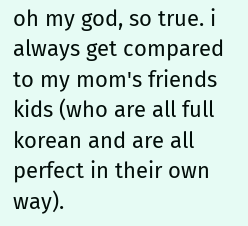oh my god, so true. i always get compared to my mom's friends kids (who are all full korean and are all perfect in their own way).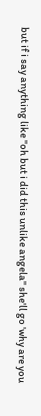but if i say anything like "oh but i did this unlike angela" she'll go 'why are you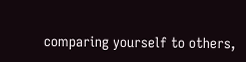comparing yourself to others,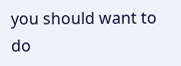you should want to do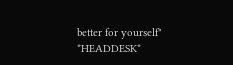better for yourself" *HEADDESK*